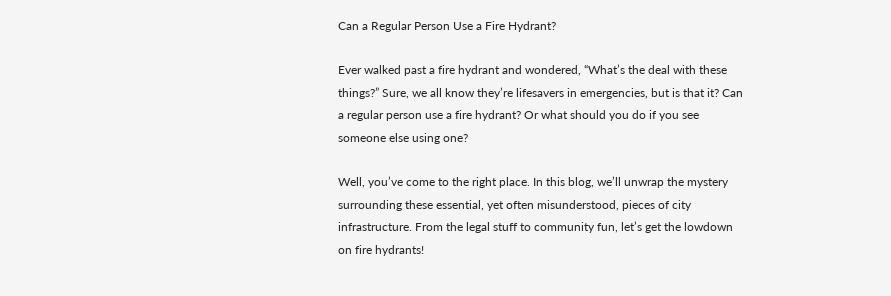Can a Regular Person Use a Fire Hydrant?

Ever walked past a fire hydrant and wondered, “What’s the deal with these things?” Sure, we all know they’re lifesavers in emergencies, but is that it? Can a regular person use a fire hydrant? Or what should you do if you see someone else using one?

Well, you’ve come to the right place. In this blog, we’ll unwrap the mystery surrounding these essential, yet often misunderstood, pieces of city infrastructure. From the legal stuff to community fun, let’s get the lowdown on fire hydrants!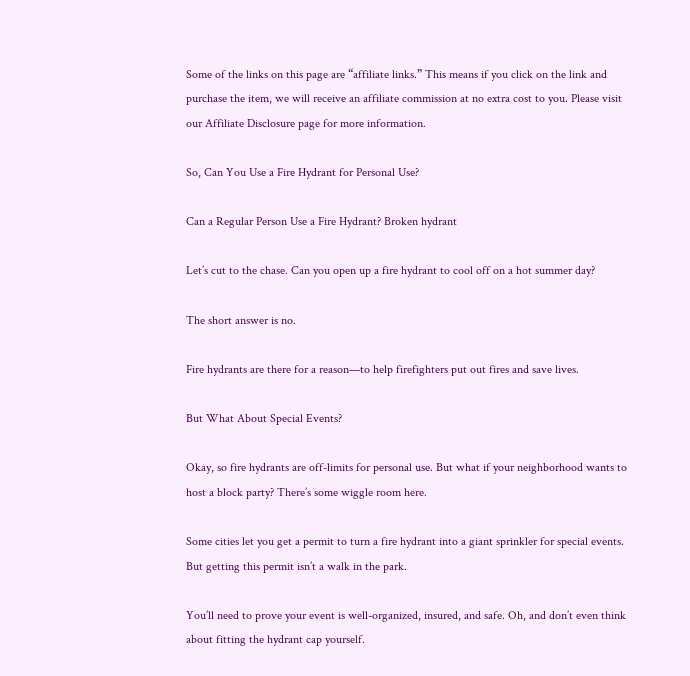Some of the links on this page are “affiliate links.” This means if you click on the link and purchase the item, we will receive an affiliate commission at no extra cost to you. Please visit our Affiliate Disclosure page for more information.

So, Can You Use a Fire Hydrant for Personal Use?

Can a Regular Person Use a Fire Hydrant? Broken hydrant

Let’s cut to the chase. Can you open up a fire hydrant to cool off on a hot summer day?

The short answer is no.

Fire hydrants are there for a reason—to help firefighters put out fires and save lives.

But What About Special Events?

Okay, so fire hydrants are off-limits for personal use. But what if your neighborhood wants to host a block party? There’s some wiggle room here.

Some cities let you get a permit to turn a fire hydrant into a giant sprinkler for special events. But getting this permit isn’t a walk in the park.

You’ll need to prove your event is well-organized, insured, and safe. Oh, and don’t even think about fitting the hydrant cap yourself.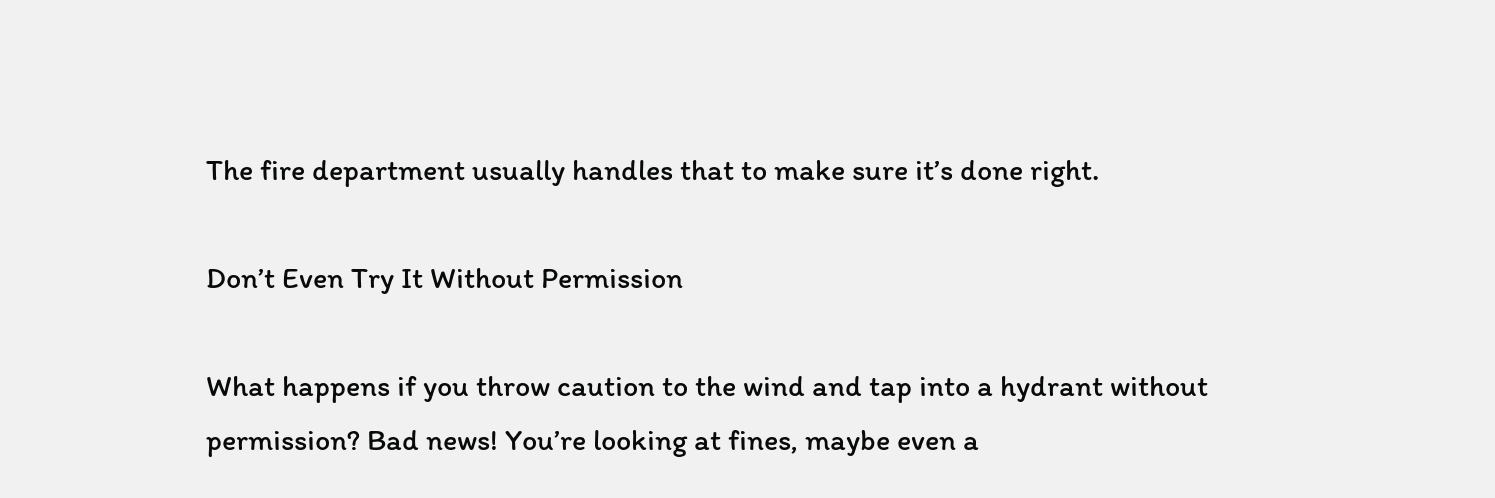The fire department usually handles that to make sure it’s done right.

Don’t Even Try It Without Permission

What happens if you throw caution to the wind and tap into a hydrant without permission? Bad news! You’re looking at fines, maybe even a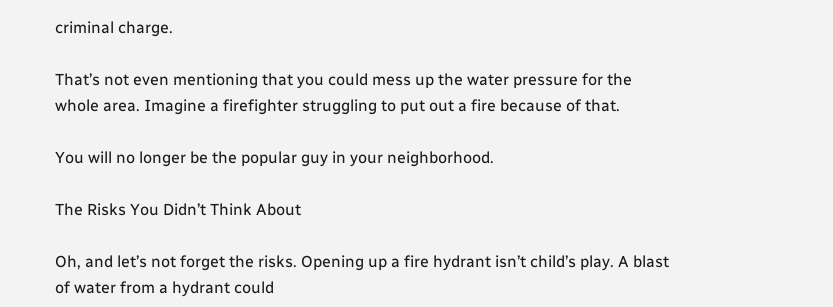criminal charge.

That’s not even mentioning that you could mess up the water pressure for the whole area. Imagine a firefighter struggling to put out a fire because of that.

You will no longer be the popular guy in your neighborhood.

The Risks You Didn’t Think About

Oh, and let’s not forget the risks. Opening up a fire hydrant isn’t child’s play. A blast of water from a hydrant could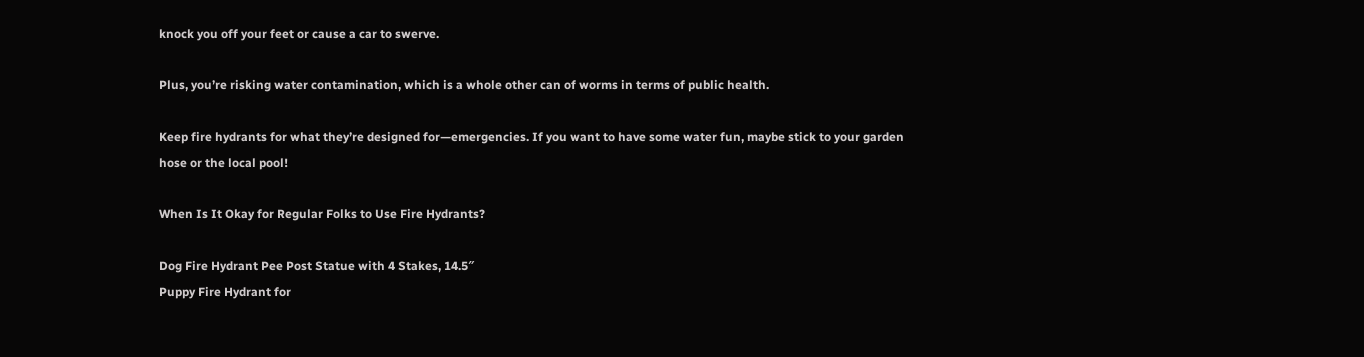knock you off your feet or cause a car to swerve.

Plus, you’re risking water contamination, which is a whole other can of worms in terms of public health.

Keep fire hydrants for what they’re designed for—emergencies. If you want to have some water fun, maybe stick to your garden hose or the local pool!

When Is It Okay for Regular Folks to Use Fire Hydrants?

Dog Fire Hydrant Pee Post Statue with 4 Stakes, 14.5″
Puppy Fire Hydrant for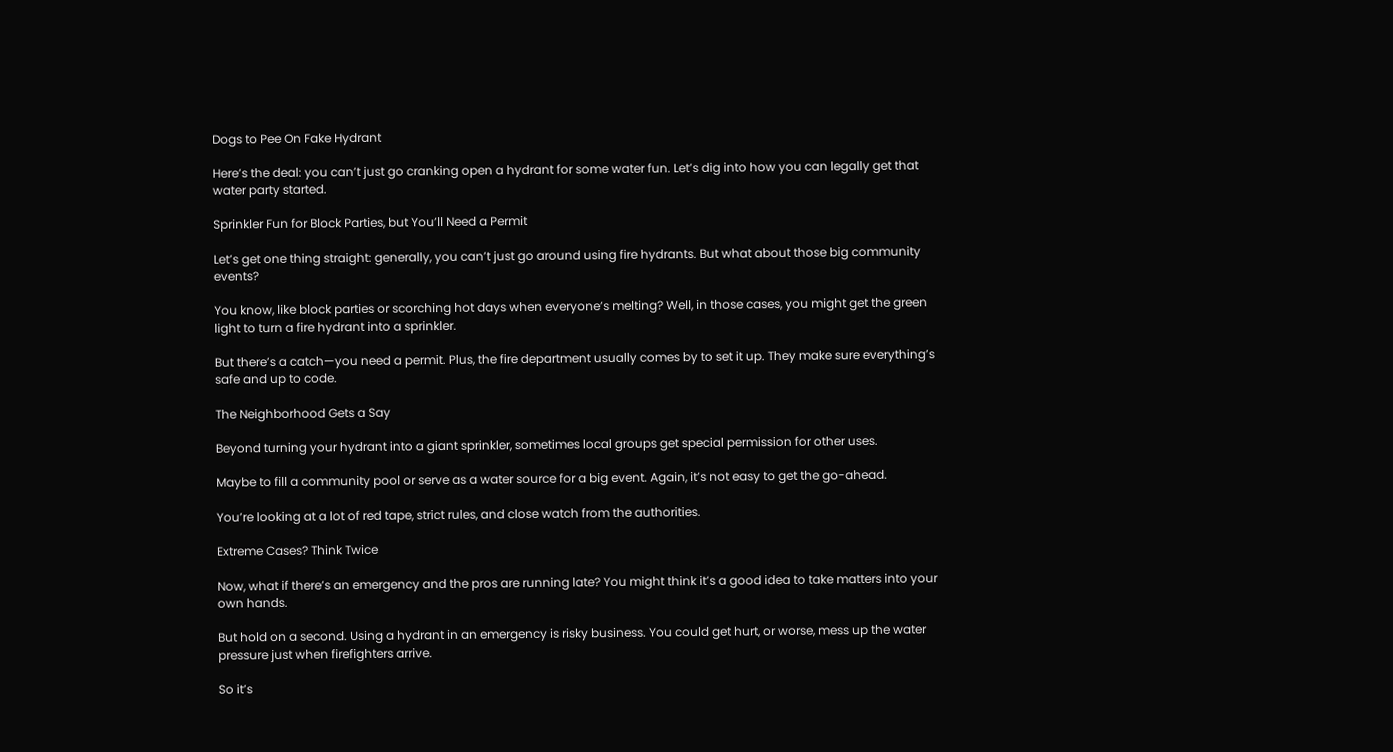Dogs to Pee On Fake Hydrant

Here’s the deal: you can’t just go cranking open a hydrant for some water fun. Let’s dig into how you can legally get that water party started.

Sprinkler Fun for Block Parties, but You’ll Need a Permit

Let’s get one thing straight: generally, you can’t just go around using fire hydrants. But what about those big community events?

You know, like block parties or scorching hot days when everyone’s melting? Well, in those cases, you might get the green light to turn a fire hydrant into a sprinkler.

But there’s a catch—you need a permit. Plus, the fire department usually comes by to set it up. They make sure everything’s safe and up to code.

The Neighborhood Gets a Say

Beyond turning your hydrant into a giant sprinkler, sometimes local groups get special permission for other uses.

Maybe to fill a community pool or serve as a water source for a big event. Again, it’s not easy to get the go-ahead.

You’re looking at a lot of red tape, strict rules, and close watch from the authorities.

Extreme Cases? Think Twice

Now, what if there’s an emergency and the pros are running late? You might think it’s a good idea to take matters into your own hands.

But hold on a second. Using a hydrant in an emergency is risky business. You could get hurt, or worse, mess up the water pressure just when firefighters arrive.

So it’s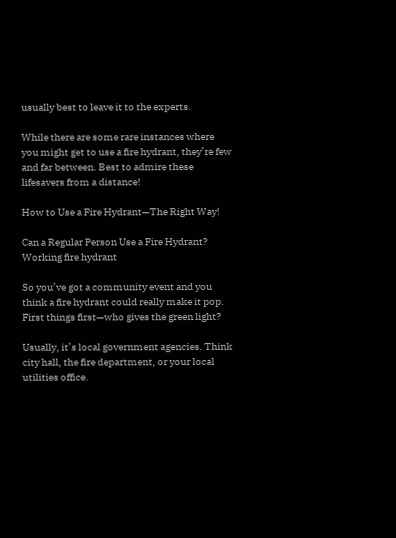usually best to leave it to the experts.

While there are some rare instances where you might get to use a fire hydrant, they’re few and far between. Best to admire these lifesavers from a distance!

How to Use a Fire Hydrant—The Right Way!

Can a Regular Person Use a Fire Hydrant? Working fire hydrant

So you’ve got a community event and you think a fire hydrant could really make it pop. First things first—who gives the green light?

Usually, it’s local government agencies. Think city hall, the fire department, or your local utilities office.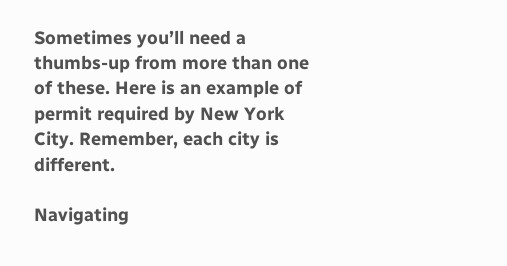Sometimes you’ll need a thumbs-up from more than one of these. Here is an example of permit required by New York City. Remember, each city is different.

Navigating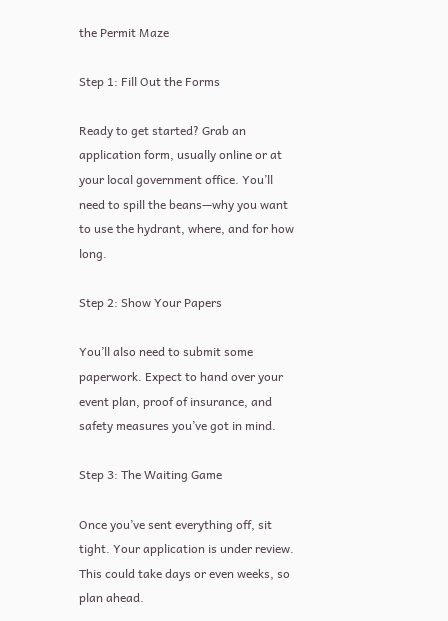the Permit Maze

Step 1: Fill Out the Forms

Ready to get started? Grab an application form, usually online or at your local government office. You’ll need to spill the beans—why you want to use the hydrant, where, and for how long.

Step 2: Show Your Papers

You’ll also need to submit some paperwork. Expect to hand over your event plan, proof of insurance, and safety measures you’ve got in mind.

Step 3: The Waiting Game

Once you’ve sent everything off, sit tight. Your application is under review. This could take days or even weeks, so plan ahead.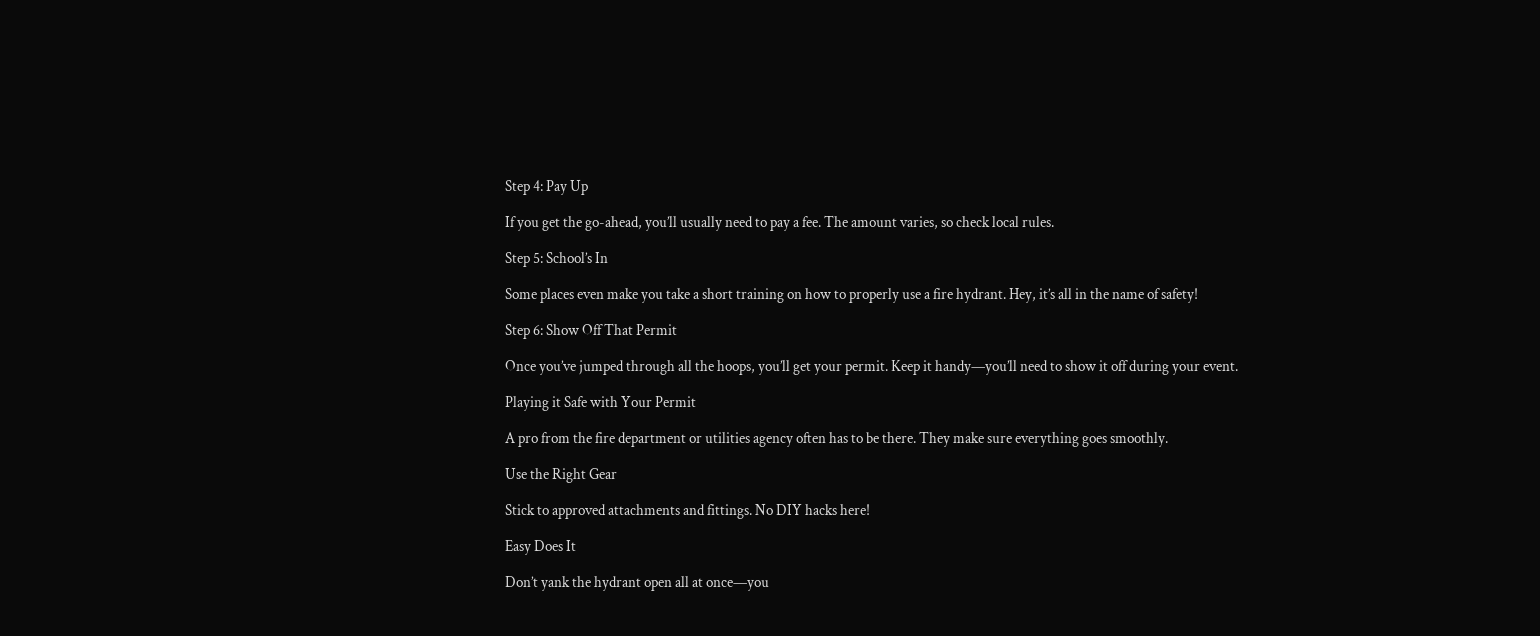Step 4: Pay Up

If you get the go-ahead, you’ll usually need to pay a fee. The amount varies, so check local rules.

Step 5: School’s In

Some places even make you take a short training on how to properly use a fire hydrant. Hey, it’s all in the name of safety!

Step 6: Show Off That Permit

Once you’ve jumped through all the hoops, you’ll get your permit. Keep it handy—you’ll need to show it off during your event.

Playing it Safe with Your Permit

A pro from the fire department or utilities agency often has to be there. They make sure everything goes smoothly.

Use the Right Gear

Stick to approved attachments and fittings. No DIY hacks here!

Easy Does It

Don’t yank the hydrant open all at once—you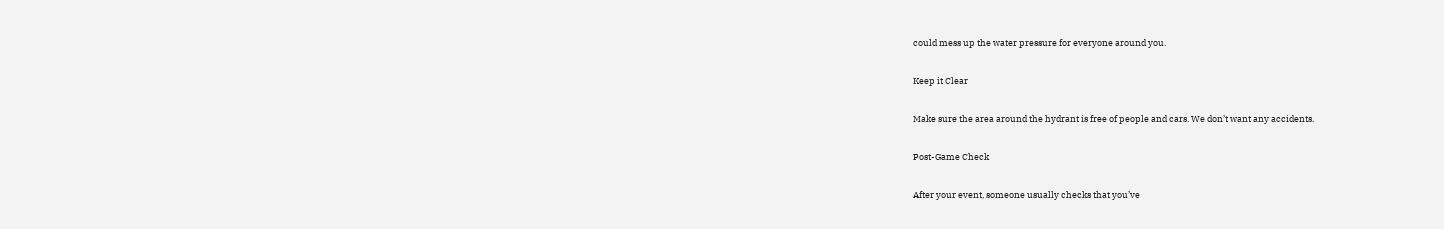could mess up the water pressure for everyone around you.

Keep it Clear

Make sure the area around the hydrant is free of people and cars. We don’t want any accidents.

Post-Game Check

After your event, someone usually checks that you’ve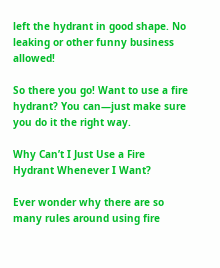left the hydrant in good shape. No leaking or other funny business allowed!

So there you go! Want to use a fire hydrant? You can—just make sure you do it the right way.

Why Can’t I Just Use a Fire Hydrant Whenever I Want?

Ever wonder why there are so many rules around using fire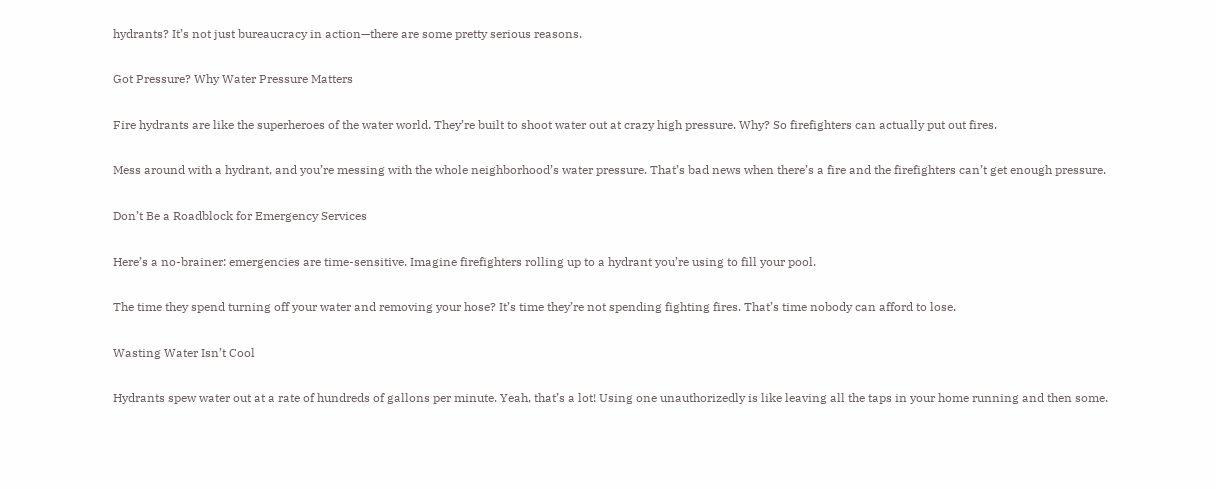hydrants? It’s not just bureaucracy in action—there are some pretty serious reasons.

Got Pressure? Why Water Pressure Matters

Fire hydrants are like the superheroes of the water world. They’re built to shoot water out at crazy high pressure. Why? So firefighters can actually put out fires.

Mess around with a hydrant, and you’re messing with the whole neighborhood’s water pressure. That’s bad news when there’s a fire and the firefighters can’t get enough pressure.

Don’t Be a Roadblock for Emergency Services

Here’s a no-brainer: emergencies are time-sensitive. Imagine firefighters rolling up to a hydrant you’re using to fill your pool.

The time they spend turning off your water and removing your hose? It’s time they’re not spending fighting fires. That’s time nobody can afford to lose.

Wasting Water Isn’t Cool

Hydrants spew water out at a rate of hundreds of gallons per minute. Yeah, that’s a lot! Using one unauthorizedly is like leaving all the taps in your home running and then some.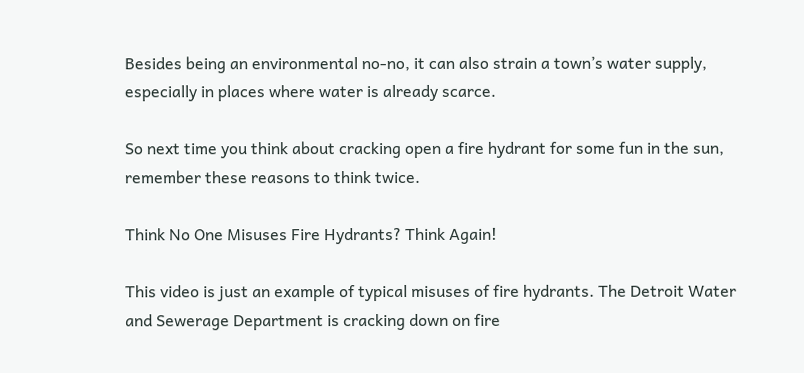Besides being an environmental no-no, it can also strain a town’s water supply, especially in places where water is already scarce.

So next time you think about cracking open a fire hydrant for some fun in the sun, remember these reasons to think twice.

Think No One Misuses Fire Hydrants? Think Again!

This video is just an example of typical misuses of fire hydrants. The Detroit Water and Sewerage Department is cracking down on fire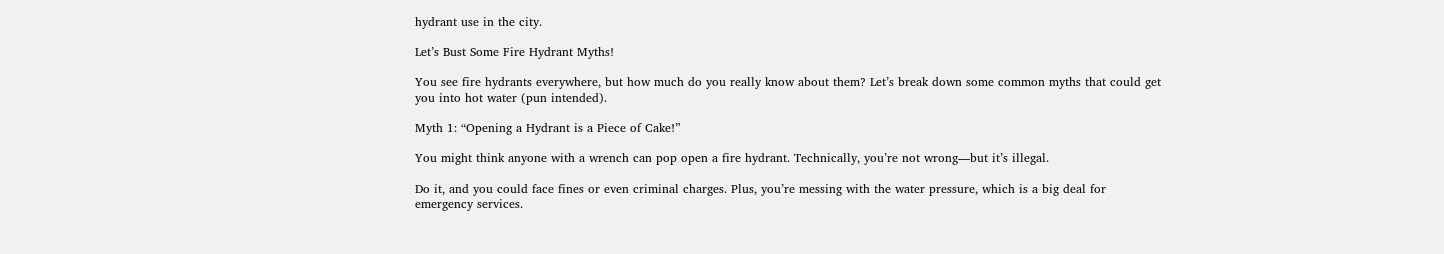hydrant use in the city.

Let’s Bust Some Fire Hydrant Myths!

You see fire hydrants everywhere, but how much do you really know about them? Let’s break down some common myths that could get you into hot water (pun intended).

Myth 1: “Opening a Hydrant is a Piece of Cake!”

You might think anyone with a wrench can pop open a fire hydrant. Technically, you’re not wrong—but it’s illegal.

Do it, and you could face fines or even criminal charges. Plus, you’re messing with the water pressure, which is a big deal for emergency services.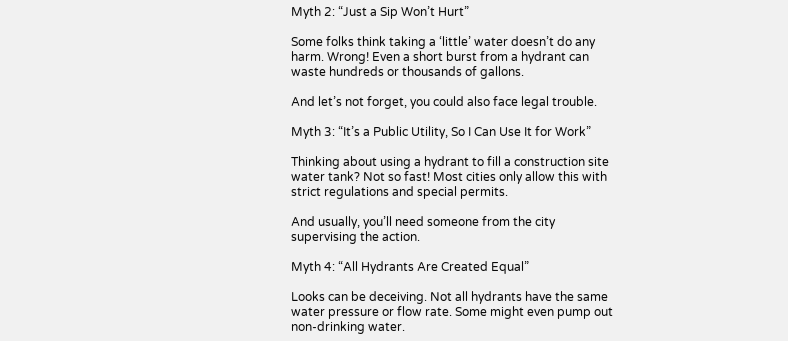Myth 2: “Just a Sip Won’t Hurt”

Some folks think taking a ‘little’ water doesn’t do any harm. Wrong! Even a short burst from a hydrant can waste hundreds or thousands of gallons.

And let’s not forget, you could also face legal trouble.

Myth 3: “It’s a Public Utility, So I Can Use It for Work”

Thinking about using a hydrant to fill a construction site water tank? Not so fast! Most cities only allow this with strict regulations and special permits.

And usually, you’ll need someone from the city supervising the action.

Myth 4: “All Hydrants Are Created Equal”

Looks can be deceiving. Not all hydrants have the same water pressure or flow rate. Some might even pump out non-drinking water.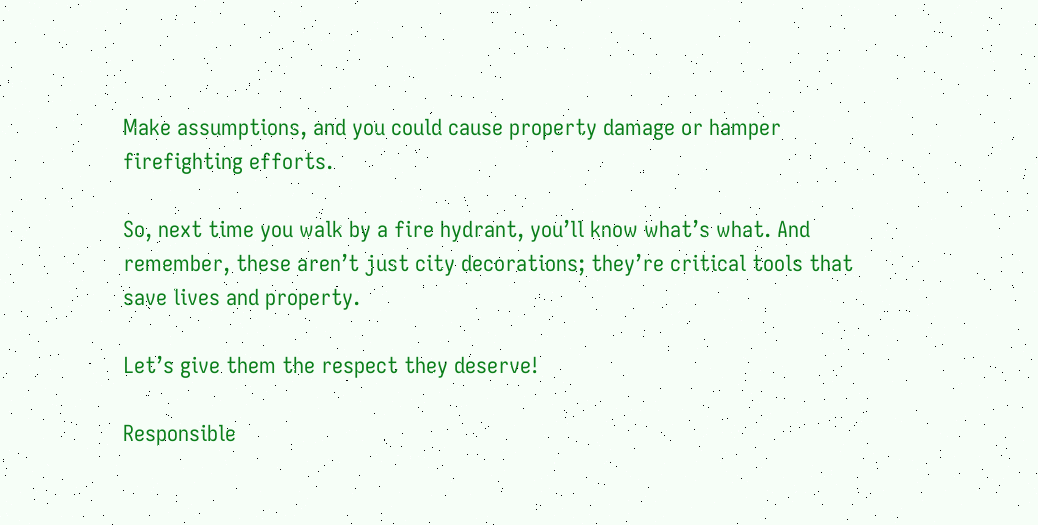Make assumptions, and you could cause property damage or hamper firefighting efforts.

So, next time you walk by a fire hydrant, you’ll know what’s what. And remember, these aren’t just city decorations; they’re critical tools that save lives and property.

Let’s give them the respect they deserve!

Responsible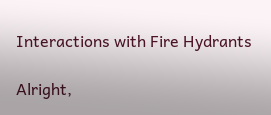Interactions with Fire Hydrants

Alright,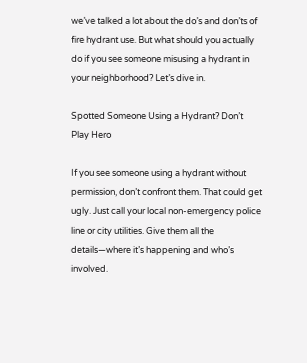we’ve talked a lot about the do’s and don’ts of fire hydrant use. But what should you actually do if you see someone misusing a hydrant in your neighborhood? Let’s dive in.

Spotted Someone Using a Hydrant? Don’t Play Hero

If you see someone using a hydrant without permission, don’t confront them. That could get ugly. Just call your local non-emergency police line or city utilities. Give them all the details—where it’s happening and who’s involved.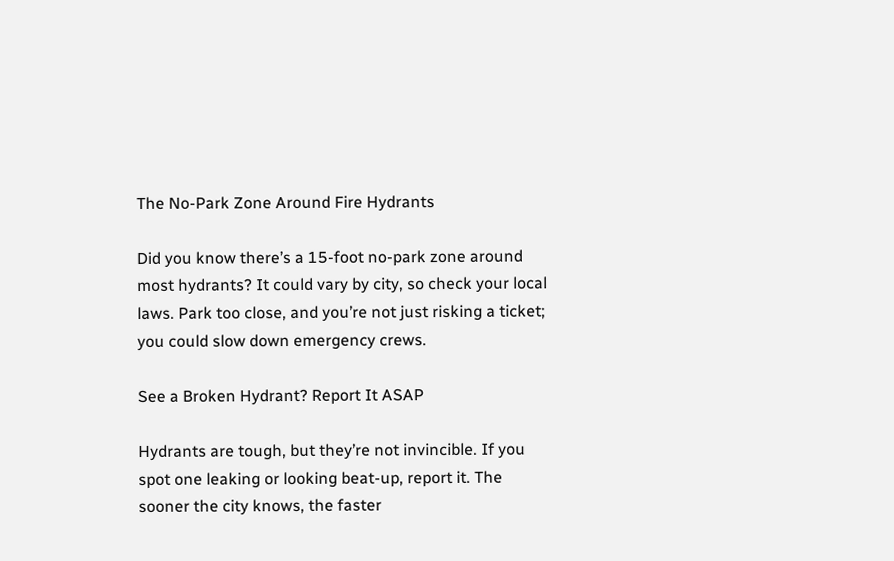The No-Park Zone Around Fire Hydrants

Did you know there’s a 15-foot no-park zone around most hydrants? It could vary by city, so check your local laws. Park too close, and you’re not just risking a ticket; you could slow down emergency crews.

See a Broken Hydrant? Report It ASAP

Hydrants are tough, but they’re not invincible. If you spot one leaking or looking beat-up, report it. The sooner the city knows, the faster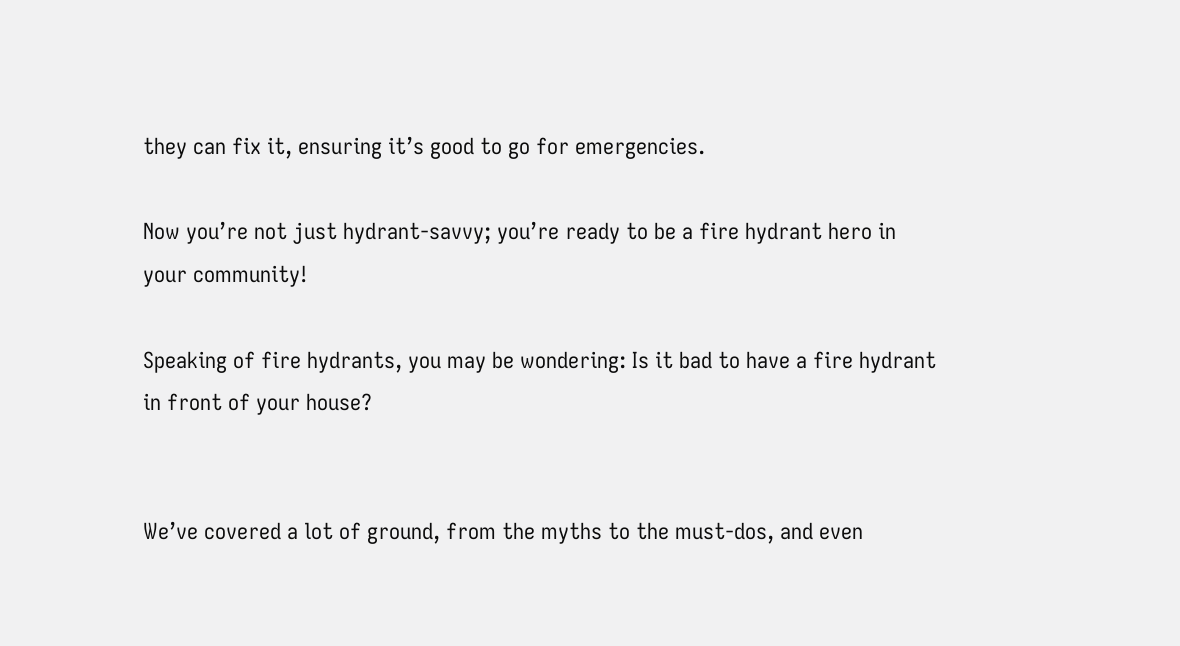they can fix it, ensuring it’s good to go for emergencies.

Now you’re not just hydrant-savvy; you’re ready to be a fire hydrant hero in your community!

Speaking of fire hydrants, you may be wondering: Is it bad to have a fire hydrant in front of your house?


We’ve covered a lot of ground, from the myths to the must-dos, and even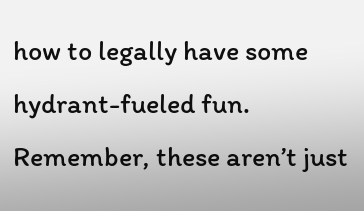how to legally have some hydrant-fueled fun. Remember, these aren’t just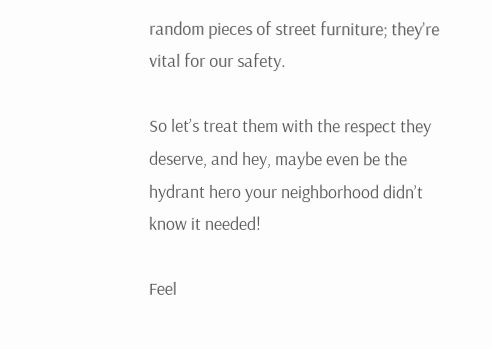random pieces of street furniture; they’re vital for our safety.

So let’s treat them with the respect they deserve, and hey, maybe even be the hydrant hero your neighborhood didn’t know it needed!

Feel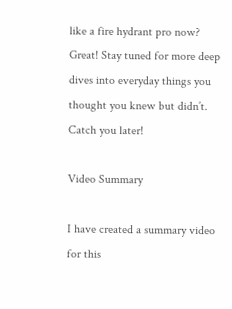like a fire hydrant pro now? Great! Stay tuned for more deep dives into everyday things you thought you knew but didn’t. Catch you later!

Video Summary

I have created a summary video for this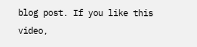blog post. If you like this video,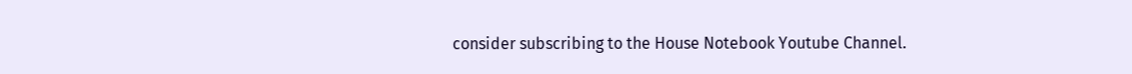consider subscribing to the House Notebook Youtube Channel.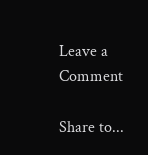Leave a Comment

Share to...